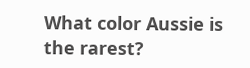What color Aussie is the rarest?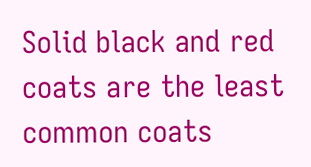Solid black and red coats are the least common coats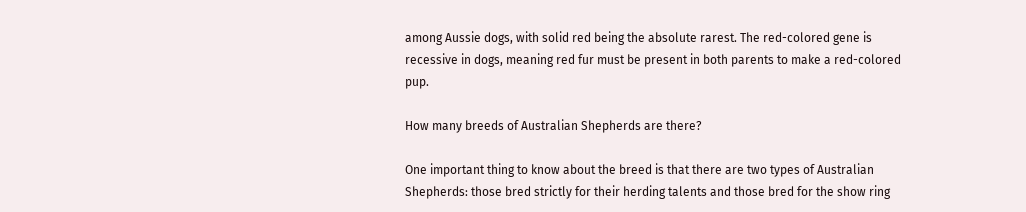among Aussie dogs, with solid red being the absolute rarest. The red-colored gene is recessive in dogs, meaning red fur must be present in both parents to make a red-colored pup.

How many breeds of Australian Shepherds are there?

One important thing to know about the breed is that there are two types of Australian Shepherds: those bred strictly for their herding talents and those bred for the show ring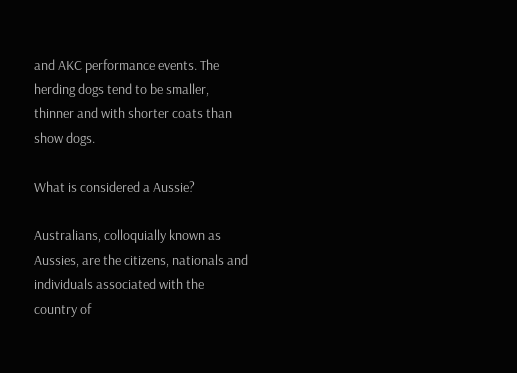and AKC performance events. The herding dogs tend to be smaller, thinner and with shorter coats than show dogs.

What is considered a Aussie?

Australians, colloquially known as Aussies, are the citizens, nationals and individuals associated with the country of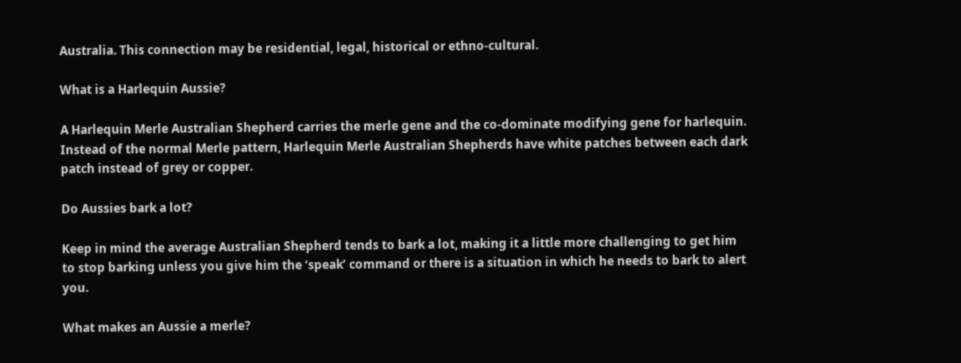Australia. This connection may be residential, legal, historical or ethno-cultural.

What is a Harlequin Aussie?

A Harlequin Merle Australian Shepherd carries the merle gene and the co-dominate modifying gene for harlequin. Instead of the normal Merle pattern, Harlequin Merle Australian Shepherds have white patches between each dark patch instead of grey or copper.

Do Aussies bark a lot?

Keep in mind the average Australian Shepherd tends to bark a lot, making it a little more challenging to get him to stop barking unless you give him the ‘speak’ command or there is a situation in which he needs to bark to alert you.

What makes an Aussie a merle?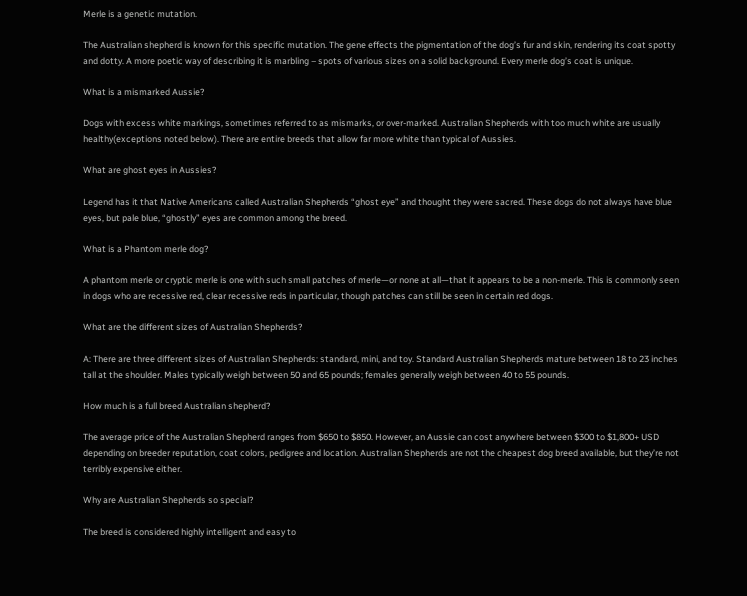Merle is a genetic mutation.

The Australian shepherd is known for this specific mutation. The gene effects the pigmentation of the dog’s fur and skin, rendering its coat spotty and dotty. A more poetic way of describing it is marbling – spots of various sizes on a solid background. Every merle dog’s coat is unique.

What is a mismarked Aussie?

Dogs with excess white markings, sometimes referred to as mismarks, or over-marked. Australian Shepherds with too much white are usually healthy(exceptions noted below). There are entire breeds that allow far more white than typical of Aussies.

What are ghost eyes in Aussies?

Legend has it that Native Americans called Australian Shepherds “ghost eye” and thought they were sacred. These dogs do not always have blue eyes, but pale blue, “ghostly” eyes are common among the breed.

What is a Phantom merle dog?

A phantom merle or cryptic merle is one with such small patches of merle—or none at all—that it appears to be a non-merle. This is commonly seen in dogs who are recessive red, clear recessive reds in particular, though patches can still be seen in certain red dogs.

What are the different sizes of Australian Shepherds?

A: There are three different sizes of Australian Shepherds: standard, mini, and toy. Standard Australian Shepherds mature between 18 to 23 inches tall at the shoulder. Males typically weigh between 50 and 65 pounds; females generally weigh between 40 to 55 pounds.

How much is a full breed Australian shepherd?

The average price of the Australian Shepherd ranges from $650 to $850. However, an Aussie can cost anywhere between $300 to $1,800+ USD depending on breeder reputation, coat colors, pedigree and location. Australian Shepherds are not the cheapest dog breed available, but they’re not terribly expensive either.

Why are Australian Shepherds so special?

The breed is considered highly intelligent and easy to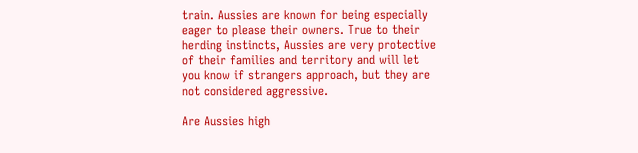train. Aussies are known for being especially eager to please their owners. True to their herding instincts, Aussies are very protective of their families and territory and will let you know if strangers approach, but they are not considered aggressive.

Are Aussies high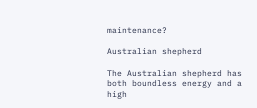maintenance?

Australian shepherd

The Australian shepherd has both boundless energy and a high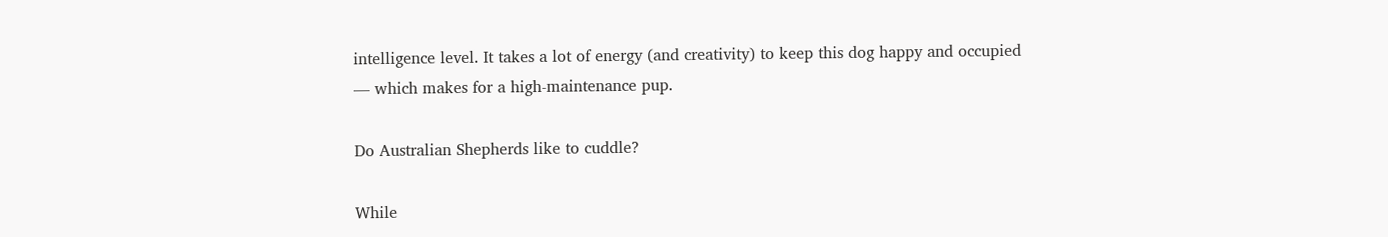intelligence level. It takes a lot of energy (and creativity) to keep this dog happy and occupied — which makes for a high-maintenance pup.

Do Australian Shepherds like to cuddle?

While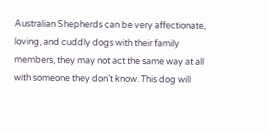Australian Shepherds can be very affectionate, loving, and cuddly dogs with their family members, they may not act the same way at all with someone they don’t know. This dog will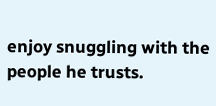enjoy snuggling with the people he trusts.